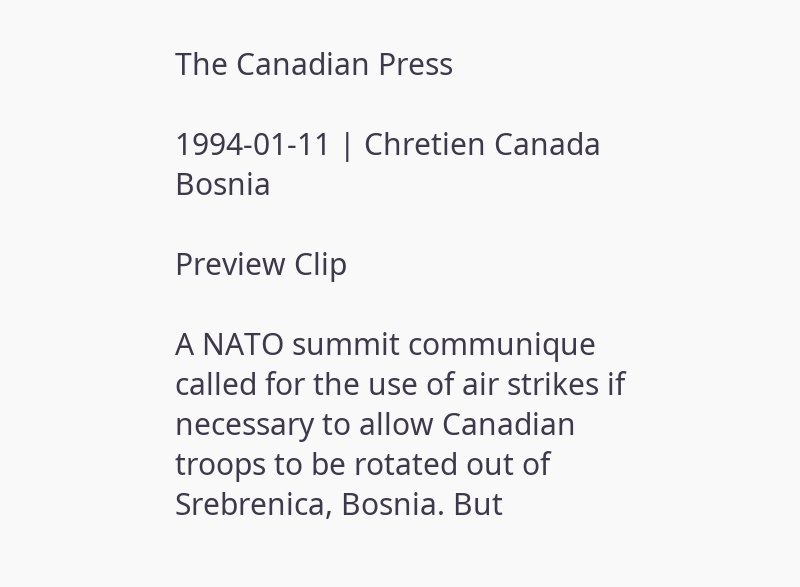The Canadian Press

1994-01-11 | Chretien Canada Bosnia

Preview Clip

A NATO summit communique called for the use of air strikes if necessary to allow Canadian troops to be rotated out of Srebrenica, Bosnia. But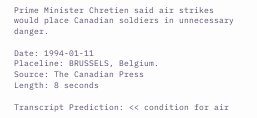Prime Minister Chretien said air strikes would place Canadian soldiers in unnecessary danger.

Date: 1994-01-11
Placeline: BRUSSELS, Belgium.
Source: The Canadian Press
Length: 8 seconds

Transcript Prediction: << condition for air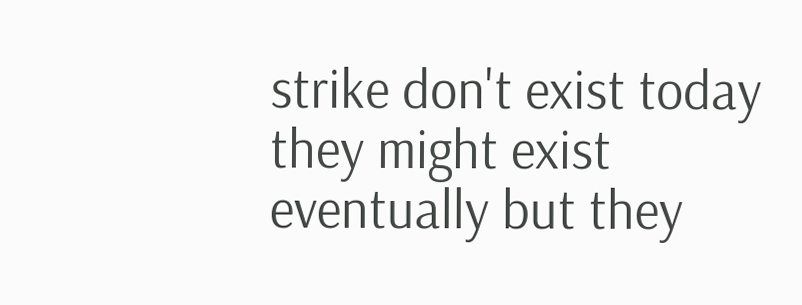strike don't exist today they might exist eventually but they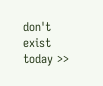don't exist today >>